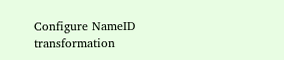Configure NameID transformation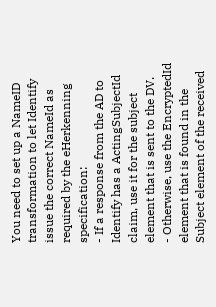You need to set up a NameID transformation to let Identify issue the correct NameId as required by the eHerkenning specification:
- If a response from the AD to Identify has a ActingSubjectId claim, use it for the subject element that is sent to the DV.
- Otherwise, use the EncryptedId element that is found in the Subject element of the received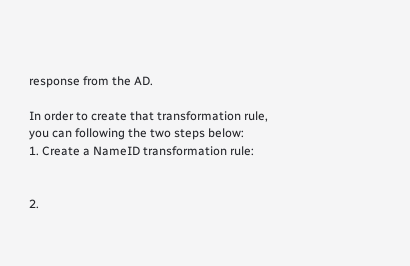response from the AD.

In order to create that transformation rule, you can following the two steps below:
1. Create a NameID transformation rule:


2.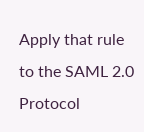Apply that rule to the SAML 2.0 Protocol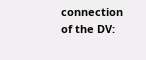connection of the DV: